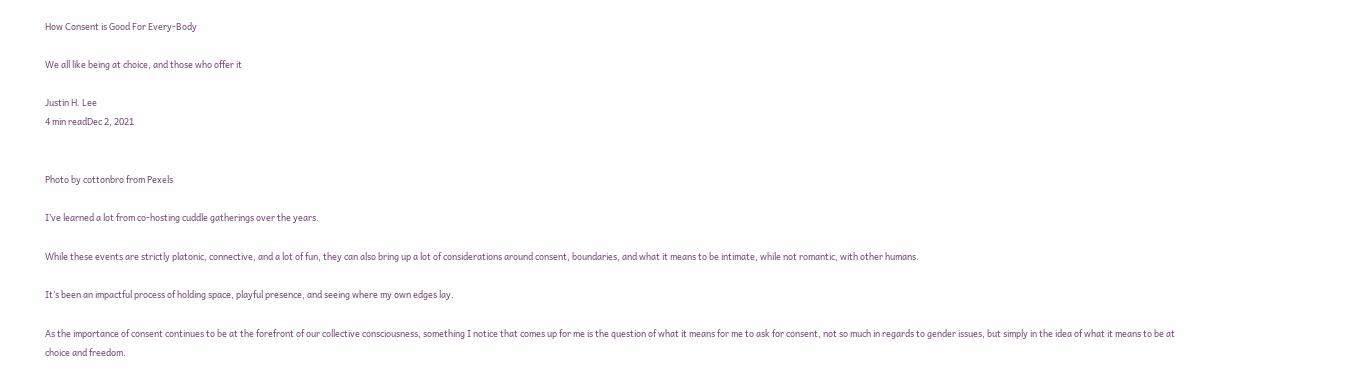How Consent is Good For Every-Body

We all like being at choice, and those who offer it

Justin H. Lee
4 min readDec 2, 2021


Photo by cottonbro from Pexels

I’ve learned a lot from co-hosting cuddle gatherings over the years.

While these events are strictly platonic, connective, and a lot of fun, they can also bring up a lot of considerations around consent, boundaries, and what it means to be intimate, while not romantic, with other humans.

It’s been an impactful process of holding space, playful presence, and seeing where my own edges lay.

As the importance of consent continues to be at the forefront of our collective consciousness, something I notice that comes up for me is the question of what it means for me to ask for consent, not so much in regards to gender issues, but simply in the idea of what it means to be at choice and freedom.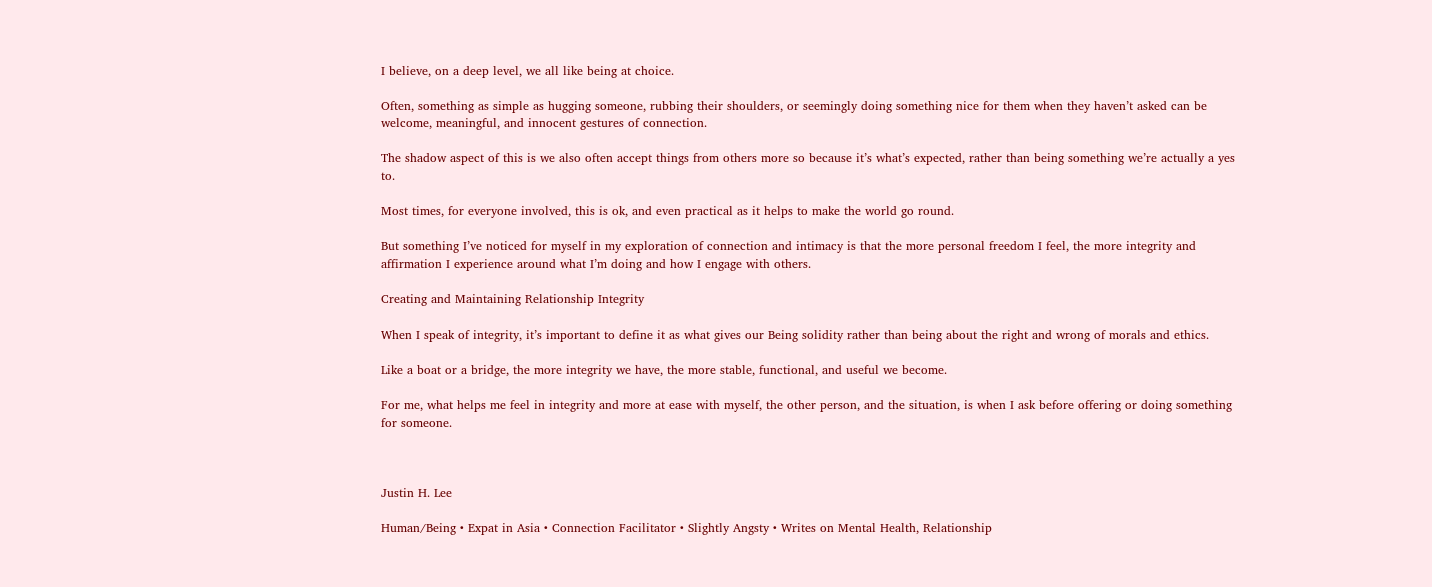I believe, on a deep level, we all like being at choice.

Often, something as simple as hugging someone, rubbing their shoulders, or seemingly doing something nice for them when they haven’t asked can be welcome, meaningful, and innocent gestures of connection.

The shadow aspect of this is we also often accept things from others more so because it’s what’s expected, rather than being something we’re actually a yes to.

Most times, for everyone involved, this is ok, and even practical as it helps to make the world go round.

But something I’ve noticed for myself in my exploration of connection and intimacy is that the more personal freedom I feel, the more integrity and affirmation I experience around what I’m doing and how I engage with others.

Creating and Maintaining Relationship Integrity

When I speak of integrity, it’s important to define it as what gives our Being solidity rather than being about the right and wrong of morals and ethics.

Like a boat or a bridge, the more integrity we have, the more stable, functional, and useful we become.

For me, what helps me feel in integrity and more at ease with myself, the other person, and the situation, is when I ask before offering or doing something for someone.



Justin H. Lee

Human/Being • Expat in Asia • Connection Facilitator • Slightly Angsty • Writes on Mental Health, Relationship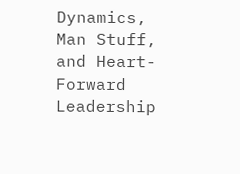Dynamics, Man Stuff, and Heart-Forward Leadership